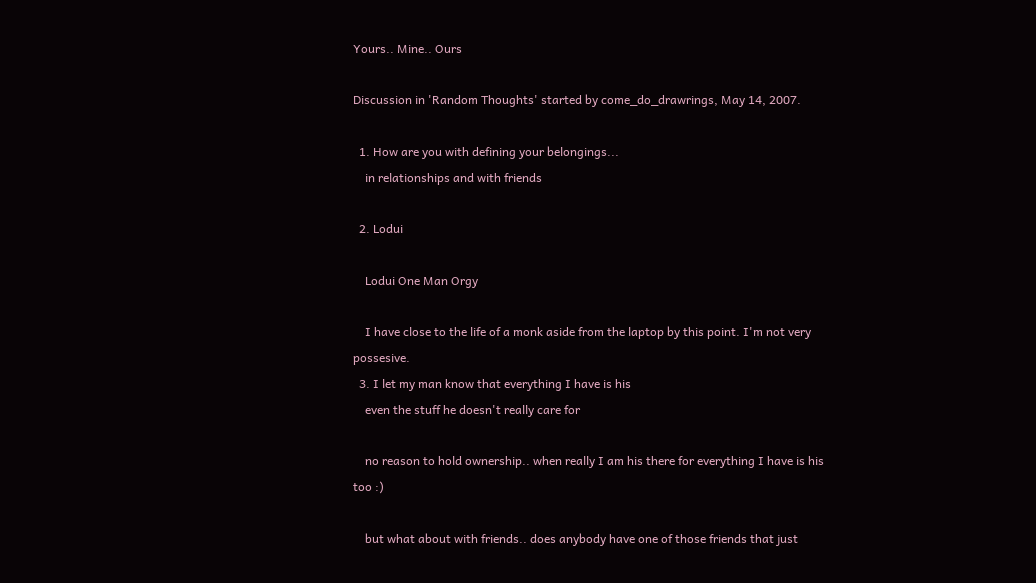Yours.. Mine.. Ours

Discussion in 'Random Thoughts' started by come_do_drawrings, May 14, 2007.

  1. How are you with defining your belongings...
    in relationships and with friends

  2. Lodui

    Lodui One Man Orgy

    I have close to the life of a monk aside from the laptop by this point. I'm not very possesive.
  3. I let my man know that everything I have is his
    even the stuff he doesn't really care for

    no reason to hold ownership.. when really I am his there for everything I have is his too :)

    but what about with friends.. does anybody have one of those friends that just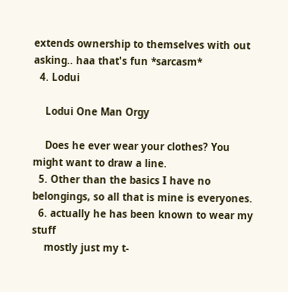extends ownership to themselves with out asking.. haa that's fun *sarcasm*
  4. Lodui

    Lodui One Man Orgy

    Does he ever wear your clothes? You might want to draw a line.
  5. Other than the basics I have no belongings, so all that is mine is everyones.
  6. actually he has been known to wear my stuff
    mostly just my t-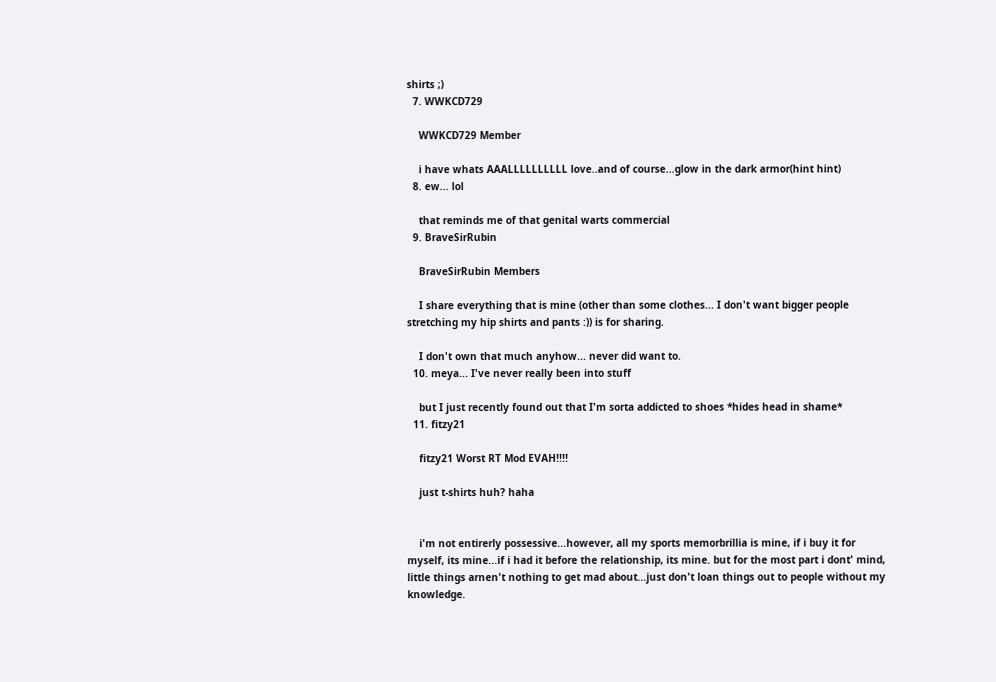shirts ;)
  7. WWKCD729

    WWKCD729 Member

    i have whats AAALLLLLLLLLL love..and of course...glow in the dark armor(hint hint)
  8. ew... lol

    that reminds me of that genital warts commercial
  9. BraveSirRubin

    BraveSirRubin Members

    I share everything that is mine (other than some clothes... I don't want bigger people stretching my hip shirts and pants :)) is for sharing.

    I don't own that much anyhow... never did want to.
  10. meya... I've never really been into stuff

    but I just recently found out that I'm sorta addicted to shoes *hides head in shame*
  11. fitzy21

    fitzy21 Worst RT Mod EVAH!!!!

    just t-shirts huh? haha


    i'm not entirerly possessive...however, all my sports memorbrillia is mine, if i buy it for myself, its mine...if i had it before the relationship, its mine. but for the most part i dont' mind, little things arnen't nothing to get mad about...just don't loan things out to people without my knowledge.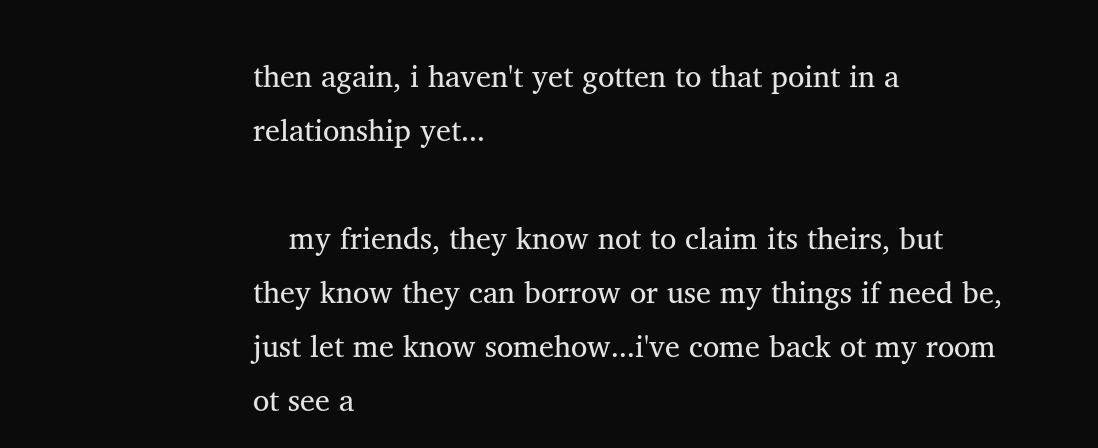then again, i haven't yet gotten to that point in a relationship yet...

    my friends, they know not to claim its theirs, but they know they can borrow or use my things if need be, just let me know somehow...i've come back ot my room ot see a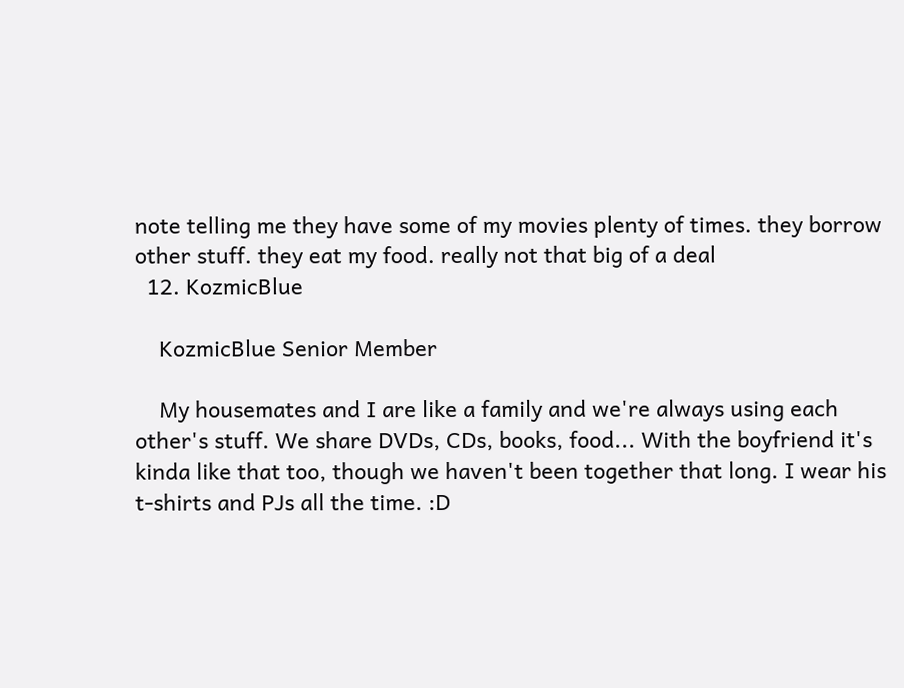note telling me they have some of my movies plenty of times. they borrow other stuff. they eat my food. really not that big of a deal
  12. KozmicBlue

    KozmicBlue Senior Member

    My housemates and I are like a family and we're always using each other's stuff. We share DVDs, CDs, books, food... With the boyfriend it's kinda like that too, though we haven't been together that long. I wear his t-shirts and PJs all the time. :D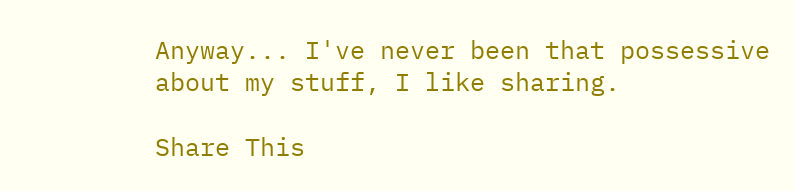Anyway... I've never been that possessive about my stuff, I like sharing.

Share This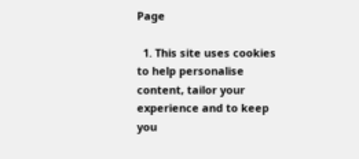Page

  1. This site uses cookies to help personalise content, tailor your experience and to keep you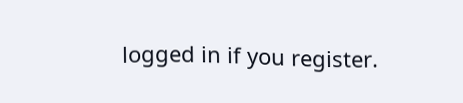logged in if you register.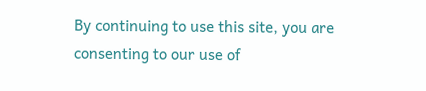By continuing to use this site, you are consenting to our use of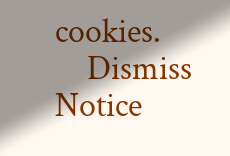cookies.
    Dismiss Notice